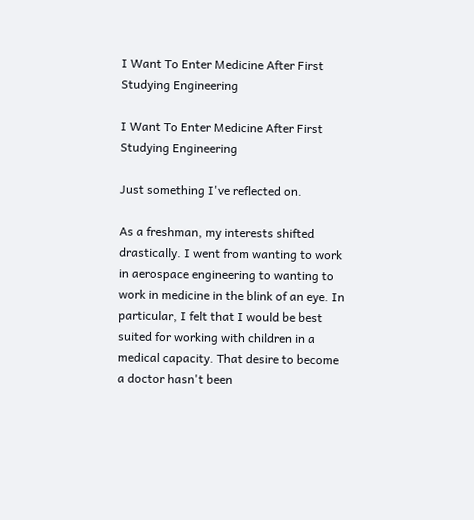I Want To Enter Medicine After First Studying Engineering

I Want To Enter Medicine After First Studying Engineering

Just something I've reflected on.

As a freshman, my interests shifted drastically. I went from wanting to work in aerospace engineering to wanting to work in medicine in the blink of an eye. In particular, I felt that I would be best suited for working with children in a medical capacity. That desire to become a doctor hasn't been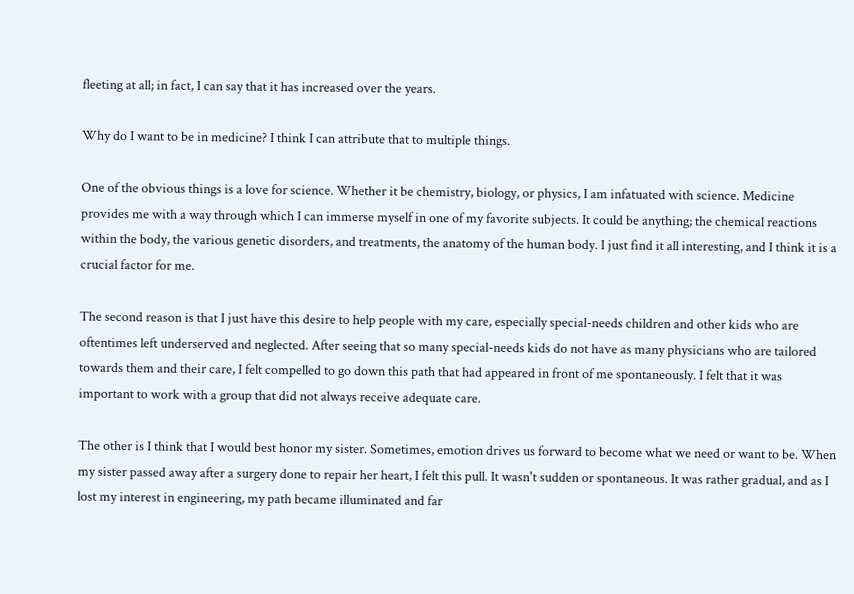fleeting at all; in fact, I can say that it has increased over the years.

Why do I want to be in medicine? I think I can attribute that to multiple things.

One of the obvious things is a love for science. Whether it be chemistry, biology, or physics, I am infatuated with science. Medicine provides me with a way through which I can immerse myself in one of my favorite subjects. It could be anything; the chemical reactions within the body, the various genetic disorders, and treatments, the anatomy of the human body. I just find it all interesting, and I think it is a crucial factor for me.

The second reason is that I just have this desire to help people with my care, especially special-needs children and other kids who are oftentimes left underserved and neglected. After seeing that so many special-needs kids do not have as many physicians who are tailored towards them and their care, I felt compelled to go down this path that had appeared in front of me spontaneously. I felt that it was important to work with a group that did not always receive adequate care.

The other is I think that I would best honor my sister. Sometimes, emotion drives us forward to become what we need or want to be. When my sister passed away after a surgery done to repair her heart, I felt this pull. It wasn't sudden or spontaneous. It was rather gradual, and as I lost my interest in engineering, my path became illuminated and far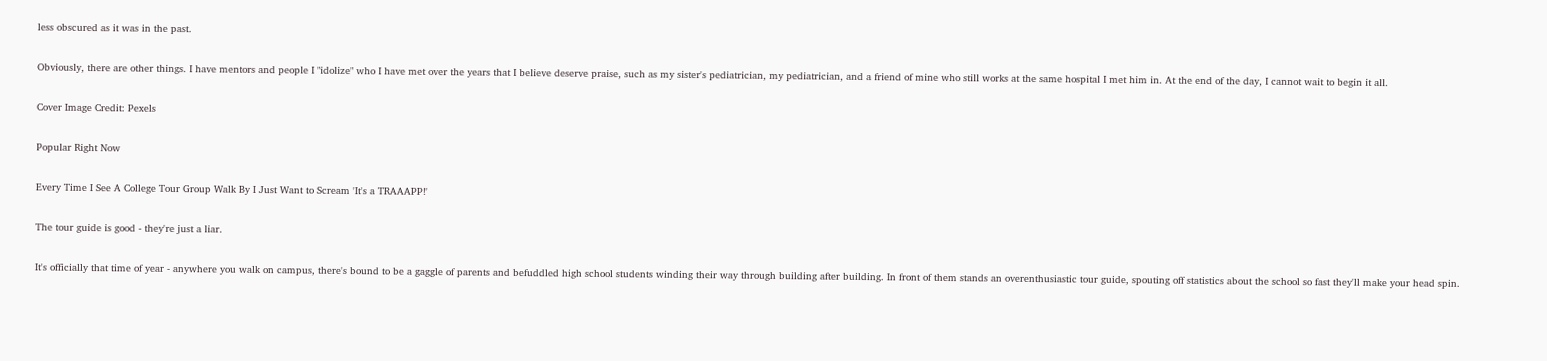less obscured as it was in the past.

Obviously, there are other things. I have mentors and people I "idolize" who I have met over the years that I believe deserve praise, such as my sister's pediatrician, my pediatrician, and a friend of mine who still works at the same hospital I met him in. At the end of the day, I cannot wait to begin it all.

Cover Image Credit: Pexels

Popular Right Now

Every Time I See A College Tour Group Walk By I Just Want to Scream 'It's a TRAAAPP!'

The tour guide is good - they're just a liar.

It's officially that time of year - anywhere you walk on campus, there's bound to be a gaggle of parents and befuddled high school students winding their way through building after building. In front of them stands an overenthusiastic tour guide, spouting off statistics about the school so fast they'll make your head spin.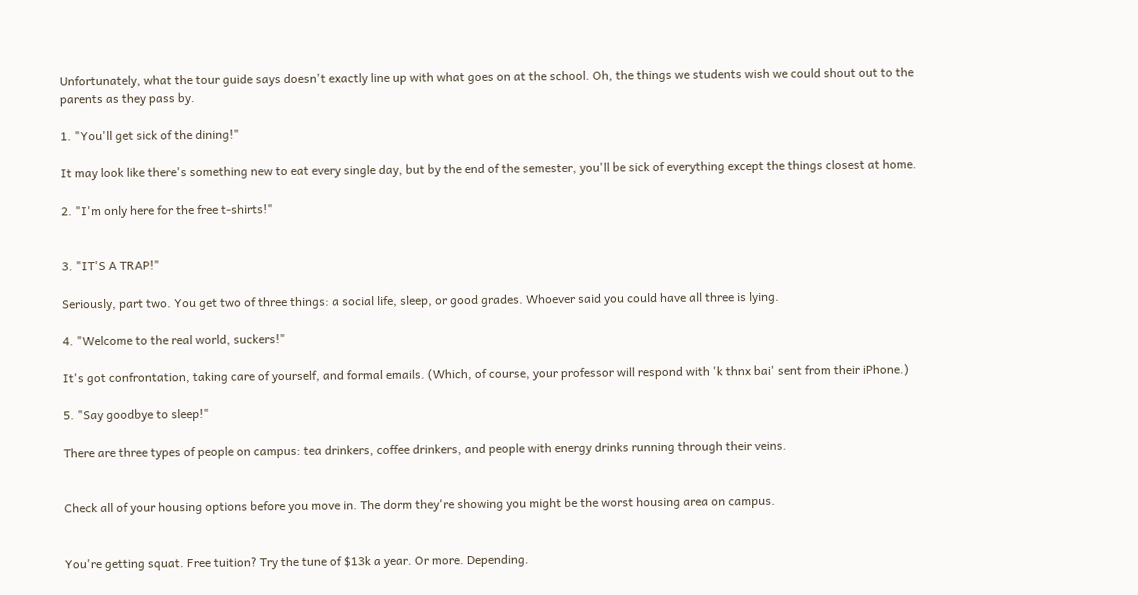Unfortunately, what the tour guide says doesn't exactly line up with what goes on at the school. Oh, the things we students wish we could shout out to the parents as they pass by.

1. "You'll get sick of the dining!"

It may look like there's something new to eat every single day, but by the end of the semester, you'll be sick of everything except the things closest at home.

2. "I'm only here for the free t-shirts!"


3. "IT'S A TRAP!"

Seriously, part two. You get two of three things: a social life, sleep, or good grades. Whoever said you could have all three is lying.

4. "Welcome to the real world, suckers!"

It's got confrontation, taking care of yourself, and formal emails. (Which, of course, your professor will respond with 'k thnx bai' sent from their iPhone.)

5. "Say goodbye to sleep!"

There are three types of people on campus: tea drinkers, coffee drinkers, and people with energy drinks running through their veins.


Check all of your housing options before you move in. The dorm they're showing you might be the worst housing area on campus.


You're getting squat. Free tuition? Try the tune of $13k a year. Or more. Depending.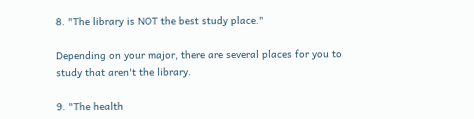8. "The library is NOT the best study place."

Depending on your major, there are several places for you to study that aren't the library.

9. "The health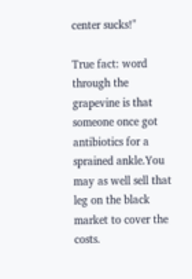center sucks!"

True fact: word through the grapevine is that someone once got antibiotics for a sprained ankle.You may as well sell that leg on the black market to cover the costs.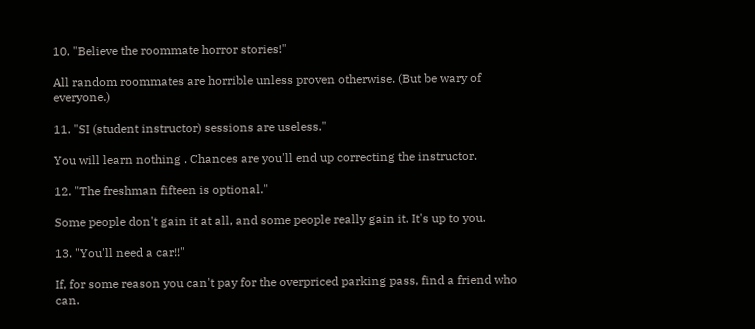10. "Believe the roommate horror stories!"

All random roommates are horrible unless proven otherwise. (But be wary of everyone.)

11. "SI (student instructor) sessions are useless."

You will learn nothing . Chances are you'll end up correcting the instructor.

12. "The freshman fifteen is optional."

Some people don't gain it at all, and some people really gain it. It's up to you.

13. "You'll need a car!!"

If, for some reason you can't pay for the overpriced parking pass, find a friend who can.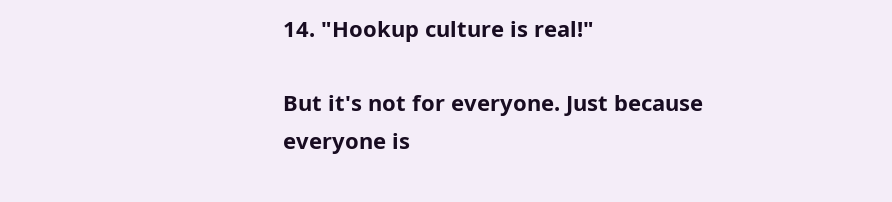14. "Hookup culture is real!"

But it's not for everyone. Just because everyone is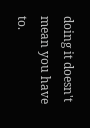doing it doesn't mean you have to.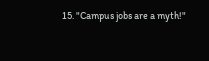15. "Campus jobs are a myth!"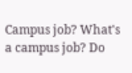Campus job? What's a campus job? Do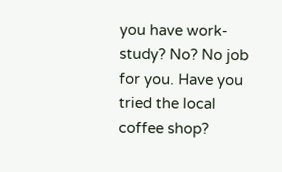you have work-study? No? No job for you. Have you tried the local coffee shop?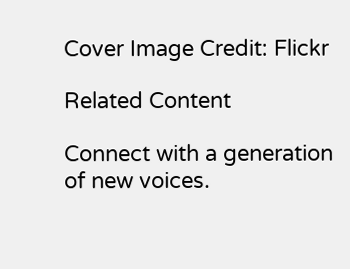Cover Image Credit: Flickr

Related Content

Connect with a generation
of new voices.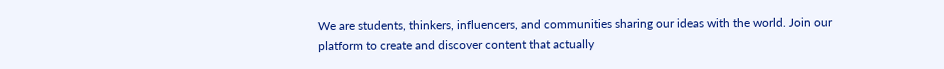We are students, thinkers, influencers, and communities sharing our ideas with the world. Join our platform to create and discover content that actually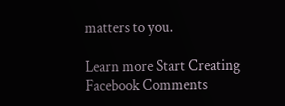matters to you.

Learn more Start Creating
Facebook Comments